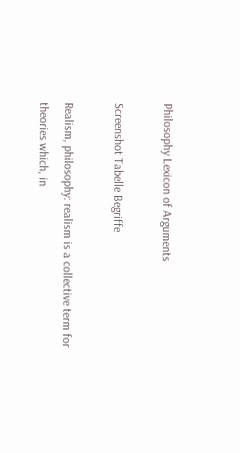Philosophy Lexicon of Arguments

Screenshot Tabelle Begriffe

Realism, philosophy: realism is a collective term for theories which, in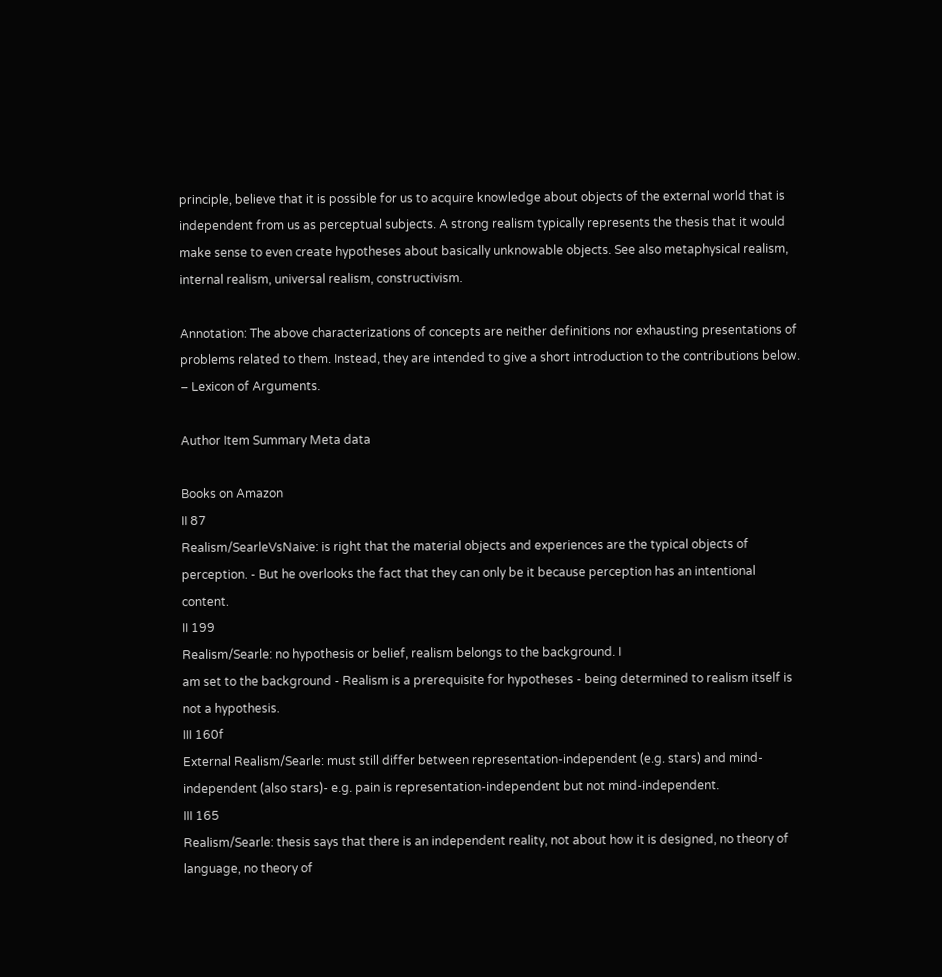principle, believe that it is possible for us to acquire knowledge about objects of the external world that is independent from us as perceptual subjects. A strong realism typically represents the thesis that it would make sense to even create hypotheses about basically unknowable objects. See also metaphysical realism, internal realism, universal realism, constructivism.

Annotation: The above characterizations of concepts are neither definitions nor exhausting presentations of problems related to them. Instead, they are intended to give a short introduction to the contributions below. – Lexicon of Arguments.

Author Item Summary Meta data

Books on Amazon
II 87
Realism/SearleVsNaive: is right that the material objects and experiences are the typical objects of perception. - But he overlooks the fact that they can only be it because perception has an intentional content.
II 199
Realism/Searle: no hypothesis or belief, realism belongs to the background. I
am set to the background - Realism is a prerequisite for hypotheses - being determined to realism itself is not a hypothesis.
III 160f
External Realism/Searle: must still differ between representation-independent (e.g. stars) and mind-independent (also stars)- e.g. pain is representation-independent but not mind-independent.
III 165
Realism/Searle: thesis says that there is an independent reality, not about how it is designed, no theory of language, no theory of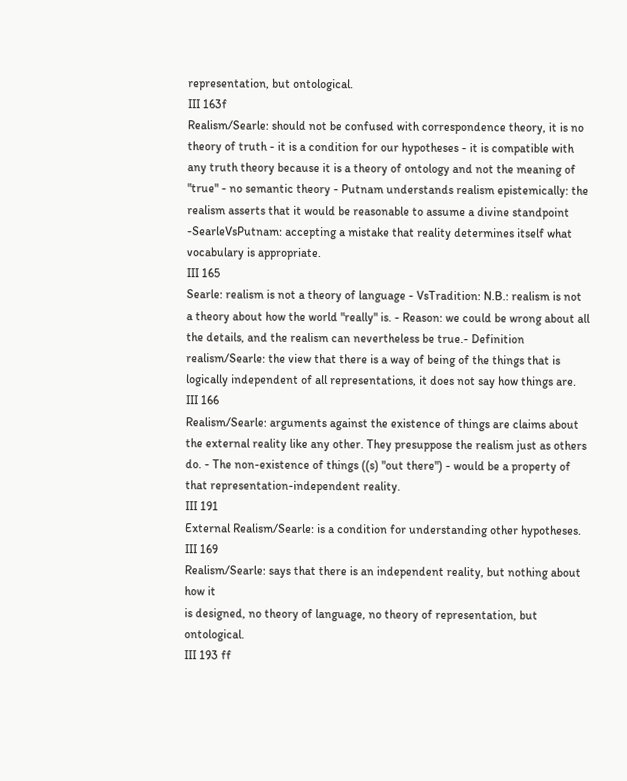representation, but ontological.
III 163f
Realism/Searle: should not be confused with correspondence theory, it is no theory of truth - it is a condition for our hypotheses - it is compatible with any truth theory because it is a theory of ontology and not the meaning of "true" - no semantic theory - Putnam understands realism epistemically: the realism asserts that it would be reasonable to assume a divine standpoint -SearleVsPutnam: accepting a mistake that reality determines itself what vocabulary is appropriate.
III 165
Searle: realism is not a theory of language - VsTradition: N.B.: realism is not a theory about how the world "really" is. - Reason: we could be wrong about all the details, and the realism can nevertheless be true.- Definition realism/Searle: the view that there is a way of being of the things that is logically independent of all representations, it does not say how things are.
III 166
Realism/Searle: arguments against the existence of things are claims about the external reality like any other. They presuppose the realism just as others do. - The non-existence of things ((s) "out there") - would be a property of that representation-independent reality.
III 191
External Realism/Searle: is a condition for understanding other hypotheses.
III 169
Realism/Searle: says that there is an independent reality, but nothing about how it
is designed, no theory of language, no theory of representation, but ontological.
III 193 ff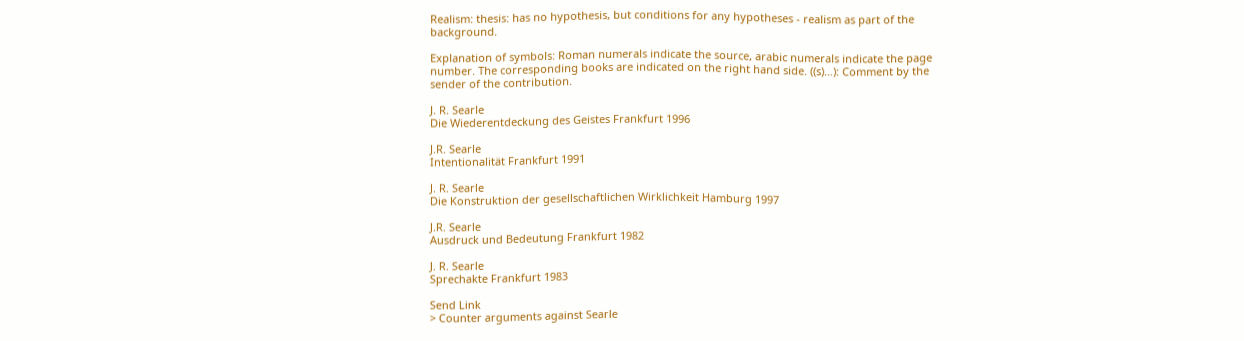Realism: thesis: has no hypothesis, but conditions for any hypotheses - realism as part of the background.

Explanation of symbols: Roman numerals indicate the source, arabic numerals indicate the page number. The corresponding books are indicated on the right hand side. ((s)…): Comment by the sender of the contribution.

J. R. Searle
Die Wiederentdeckung des Geistes Frankfurt 1996

J.R. Searle
Intentionalität Frankfurt 1991

J. R. Searle
Die Konstruktion der gesellschaftlichen Wirklichkeit Hamburg 1997

J.R. Searle
Ausdruck und Bedeutung Frankfurt 1982

J. R. Searle
Sprechakte Frankfurt 1983

Send Link
> Counter arguments against Searle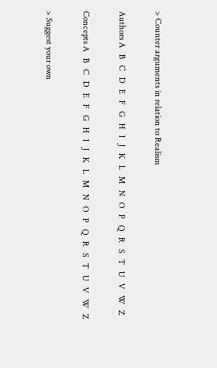> Counter arguments in relation to Realism

Authors A   B   C   D   E   F   G   H   I   J   K   L   M   N   O   P   Q   R   S   T   U   V   W   Z

Concepts A   B   C   D   E   F   G   H   I   J   K   L   M   N   O   P   Q   R   S   T   U   V   W   Z

> Suggest your own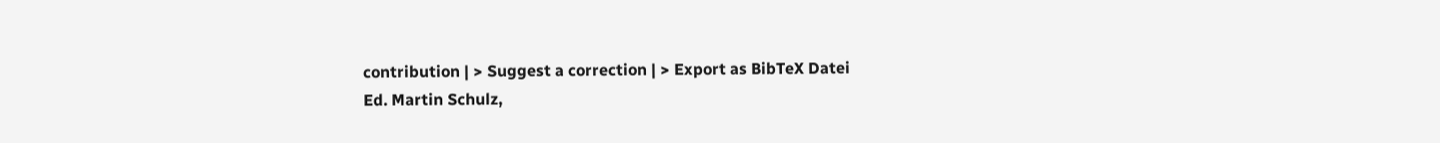contribution | > Suggest a correction | > Export as BibTeX Datei
Ed. Martin Schulz,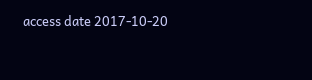access date 2017-10-20